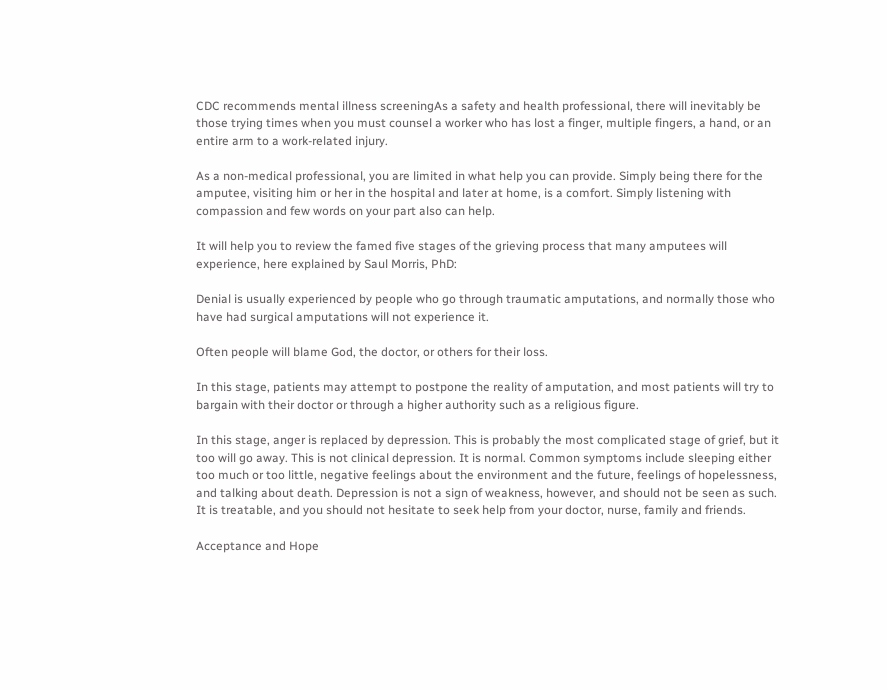CDC recommends mental illness screeningAs a safety and health professional, there will inevitably be those trying times when you must counsel a worker who has lost a finger, multiple fingers, a hand, or an entire arm to a work-related injury.

As a non-medical professional, you are limited in what help you can provide. Simply being there for the amputee, visiting him or her in the hospital and later at home, is a comfort. Simply listening with compassion and few words on your part also can help.

It will help you to review the famed five stages of the grieving process that many amputees will experience, here explained by Saul Morris, PhD:

Denial is usually experienced by people who go through traumatic amputations, and normally those who have had surgical amputations will not experience it.

Often people will blame God, the doctor, or others for their loss.

In this stage, patients may attempt to postpone the reality of amputation, and most patients will try to bargain with their doctor or through a higher authority such as a religious figure.

In this stage, anger is replaced by depression. This is probably the most complicated stage of grief, but it too will go away. This is not clinical depression. It is normal. Common symptoms include sleeping either too much or too little, negative feelings about the environment and the future, feelings of hopelessness, and talking about death. Depression is not a sign of weakness, however, and should not be seen as such. It is treatable, and you should not hesitate to seek help from your doctor, nurse, family and friends.

Acceptance and Hope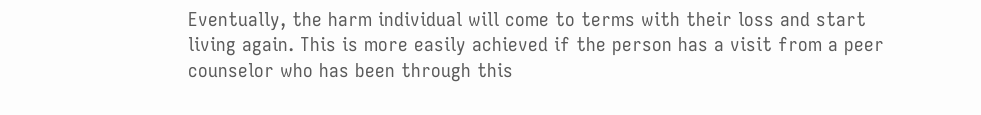Eventually, the harm individual will come to terms with their loss and start living again. This is more easily achieved if the person has a visit from a peer counselor who has been through this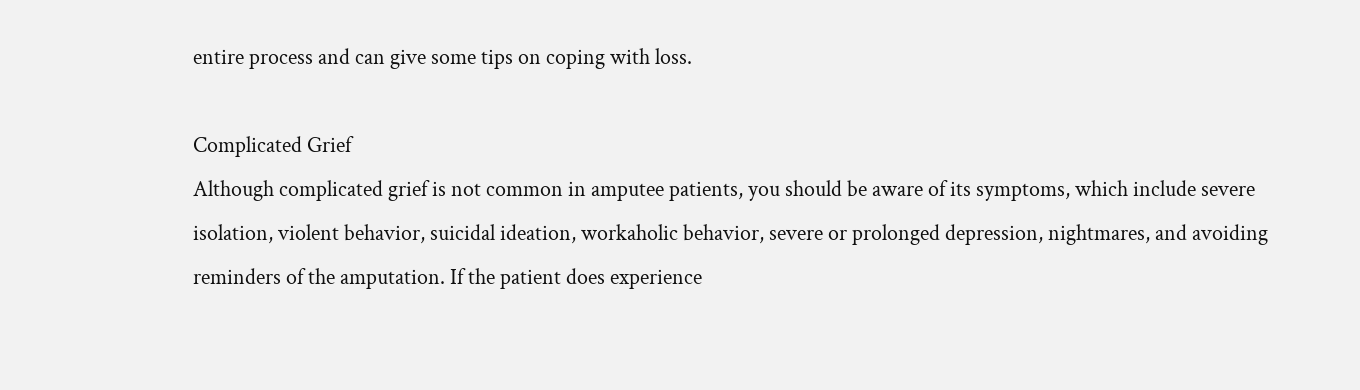entire process and can give some tips on coping with loss.

Complicated Grief
Although complicated grief is not common in amputee patients, you should be aware of its symptoms, which include severe isolation, violent behavior, suicidal ideation, workaholic behavior, severe or prolonged depression, nightmares, and avoiding reminders of the amputation. If the patient does experience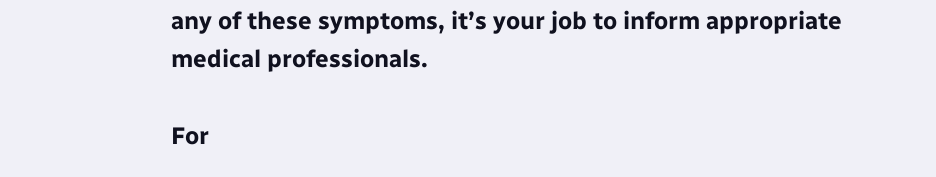any of these symptoms, it’s your job to inform appropriate medical professionals.

For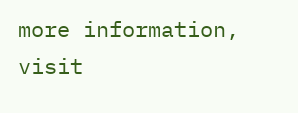more information, visit